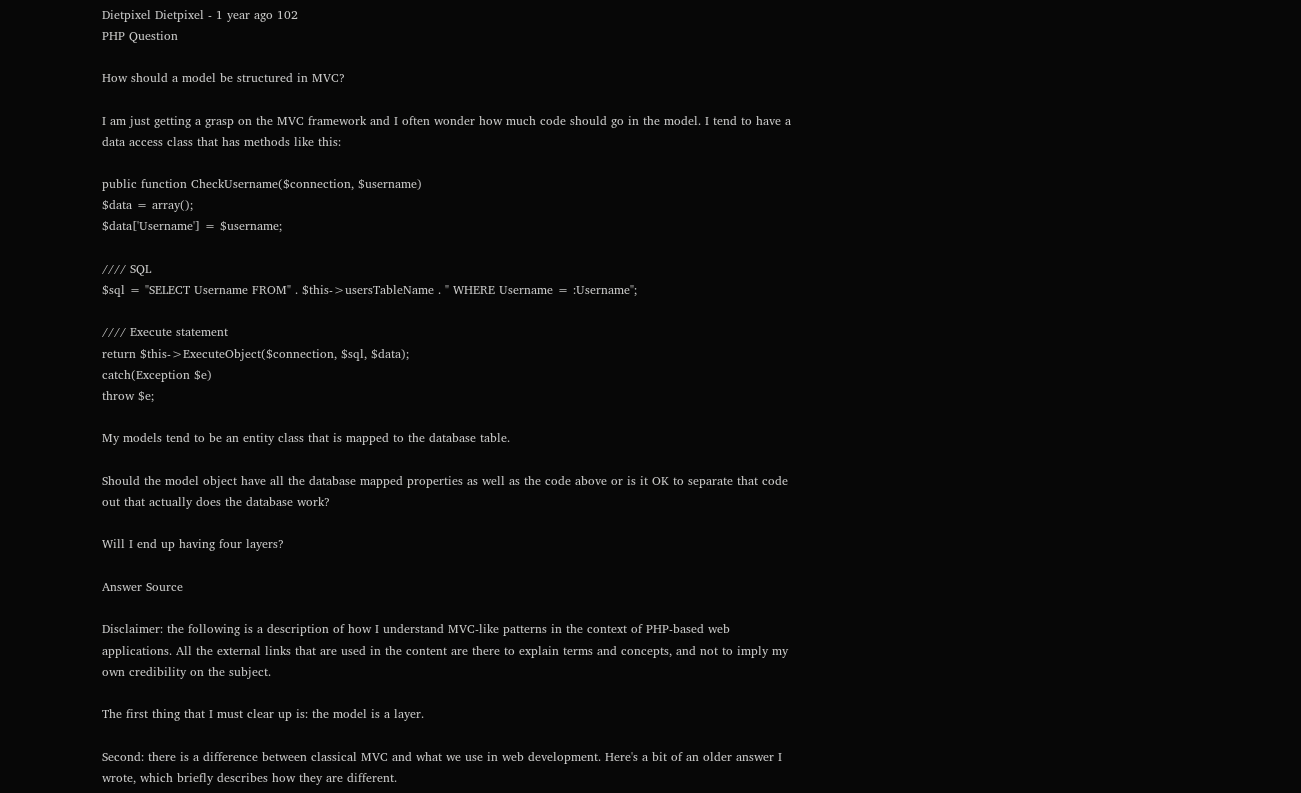Dietpixel Dietpixel - 1 year ago 102
PHP Question

How should a model be structured in MVC?

I am just getting a grasp on the MVC framework and I often wonder how much code should go in the model. I tend to have a data access class that has methods like this:

public function CheckUsername($connection, $username)
$data = array();
$data['Username'] = $username;

//// SQL
$sql = "SELECT Username FROM" . $this->usersTableName . " WHERE Username = :Username";

//// Execute statement
return $this->ExecuteObject($connection, $sql, $data);
catch(Exception $e)
throw $e;

My models tend to be an entity class that is mapped to the database table.

Should the model object have all the database mapped properties as well as the code above or is it OK to separate that code out that actually does the database work?

Will I end up having four layers?

Answer Source

Disclaimer: the following is a description of how I understand MVC-like patterns in the context of PHP-based web applications. All the external links that are used in the content are there to explain terms and concepts, and not to imply my own credibility on the subject.

The first thing that I must clear up is: the model is a layer.

Second: there is a difference between classical MVC and what we use in web development. Here's a bit of an older answer I wrote, which briefly describes how they are different.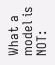What a model is NOT: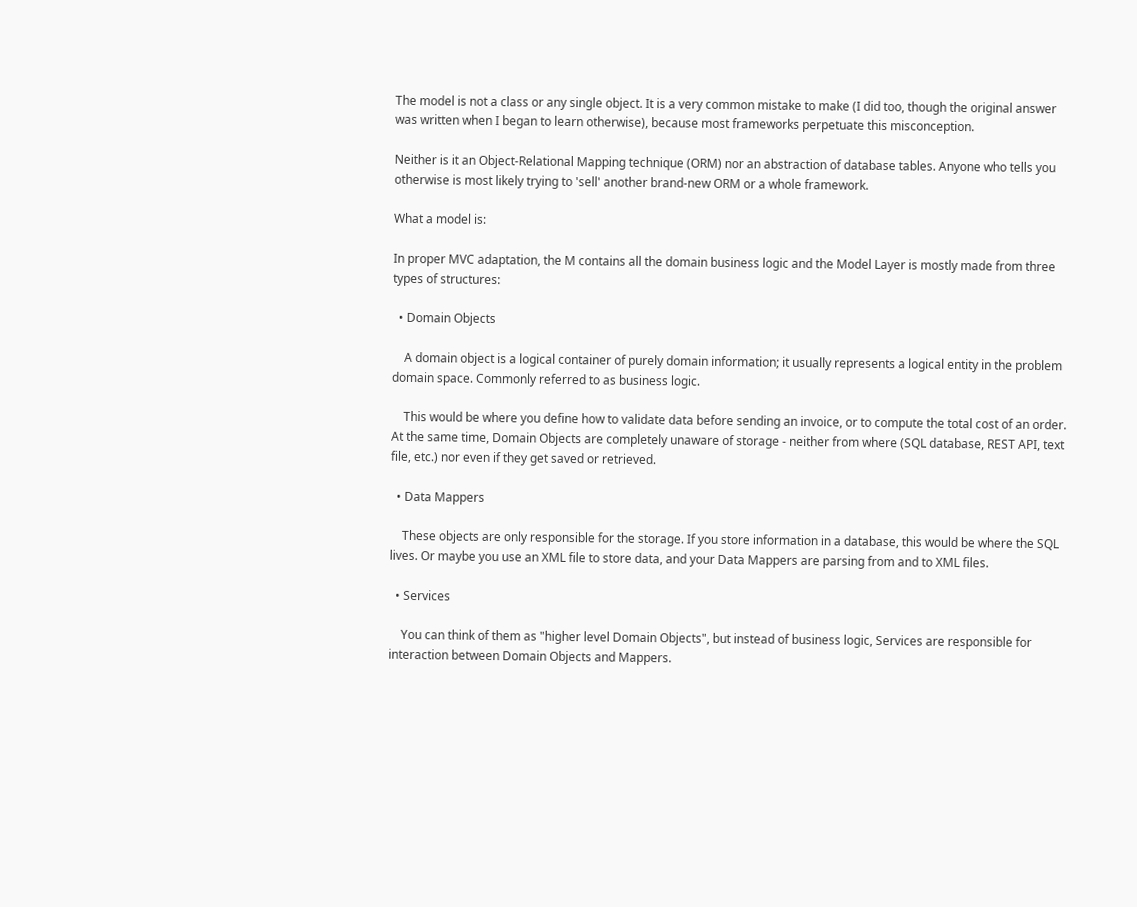The model is not a class or any single object. It is a very common mistake to make (I did too, though the original answer was written when I began to learn otherwise), because most frameworks perpetuate this misconception.

Neither is it an Object-Relational Mapping technique (ORM) nor an abstraction of database tables. Anyone who tells you otherwise is most likely trying to 'sell' another brand-new ORM or a whole framework.

What a model is:

In proper MVC adaptation, the M contains all the domain business logic and the Model Layer is mostly made from three types of structures:

  • Domain Objects

    A domain object is a logical container of purely domain information; it usually represents a logical entity in the problem domain space. Commonly referred to as business logic.

    This would be where you define how to validate data before sending an invoice, or to compute the total cost of an order. At the same time, Domain Objects are completely unaware of storage - neither from where (SQL database, REST API, text file, etc.) nor even if they get saved or retrieved.

  • Data Mappers

    These objects are only responsible for the storage. If you store information in a database, this would be where the SQL lives. Or maybe you use an XML file to store data, and your Data Mappers are parsing from and to XML files.

  • Services

    You can think of them as "higher level Domain Objects", but instead of business logic, Services are responsible for interaction between Domain Objects and Mappers.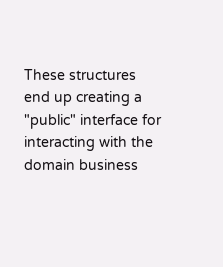These structures end up creating a "public" interface for interacting with the domain business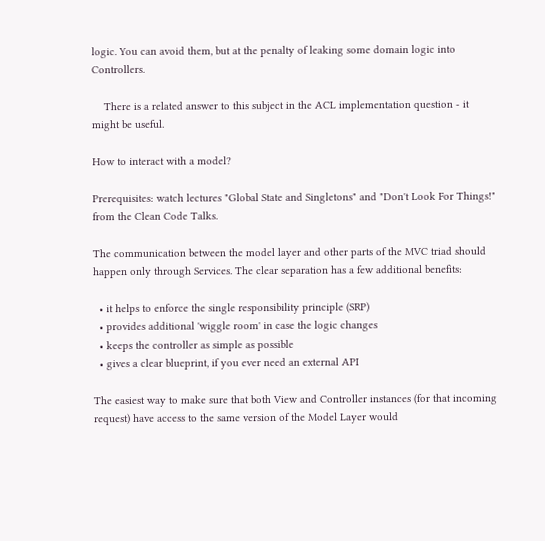logic. You can avoid them, but at the penalty of leaking some domain logic into Controllers.

    There is a related answer to this subject in the ACL implementation question - it might be useful.

How to interact with a model?

Prerequisites: watch lectures "Global State and Singletons" and "Don't Look For Things!" from the Clean Code Talks.

The communication between the model layer and other parts of the MVC triad should happen only through Services. The clear separation has a few additional benefits:

  • it helps to enforce the single responsibility principle (SRP)
  • provides additional 'wiggle room' in case the logic changes
  • keeps the controller as simple as possible
  • gives a clear blueprint, if you ever need an external API

The easiest way to make sure that both View and Controller instances (for that incoming request) have access to the same version of the Model Layer would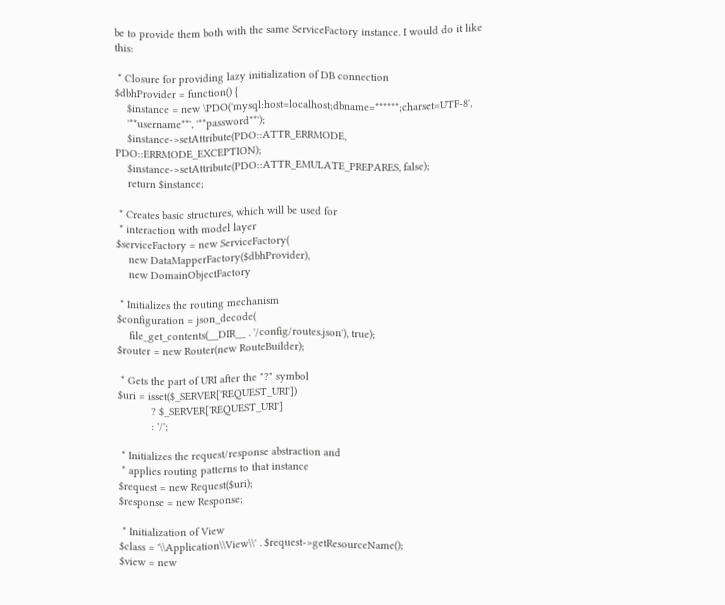be to provide them both with the same ServiceFactory instance. I would do it like this:

 * Closure for providing lazy initialization of DB connection
$dbhProvider = function() {
    $instance = new \PDO('mysql:host=localhost;dbname=******;charset=UTF-8',
    '**username**', '**password**');
    $instance->setAttribute(PDO::ATTR_ERRMODE, PDO::ERRMODE_EXCEPTION);
    $instance->setAttribute(PDO::ATTR_EMULATE_PREPARES, false);
    return $instance;

 * Creates basic structures, which will be used for
 * interaction with model layer
$serviceFactory = new ServiceFactory(
    new DataMapperFactory($dbhProvider),
    new DomainObjectFactory

 * Initializes the routing mechanism
$configuration = json_decode(
    file_get_contents(__DIR__ . '/config/routes.json'), true);
$router = new Router(new RouteBuilder);

 * Gets the part of URI after the "?" symbol
$uri = isset($_SERVER['REQUEST_URI'])
           ? $_SERVER['REQUEST_URI']
           : '/';

 * Initializes the request/response abstraction and
 * applies routing patterns to that instance
$request = new Request($uri);
$response = new Response;

 * Initialization of View
$class = '\\Application\\View\\' . $request->getResourceName();
$view = new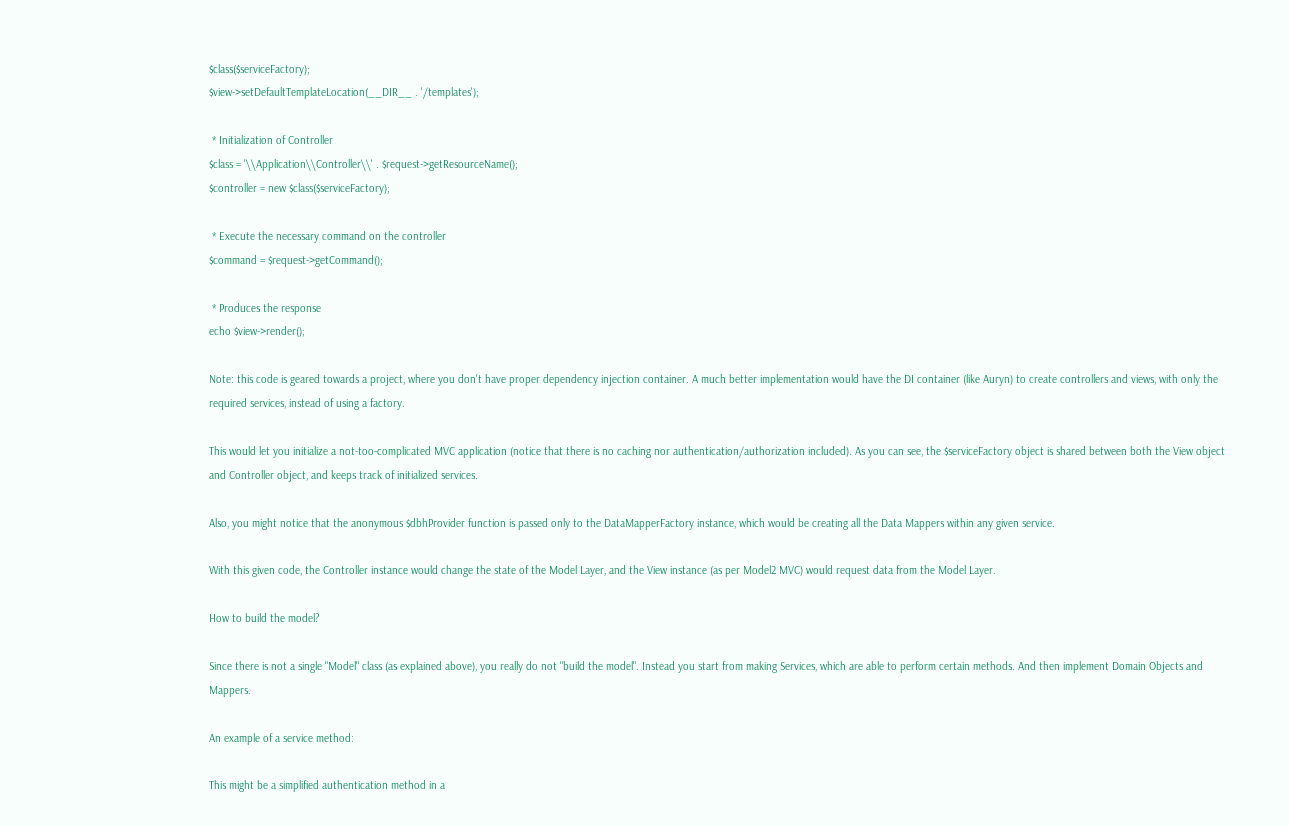$class($serviceFactory);
$view->setDefaultTemplateLocation(__DIR__ . '/templates');

 * Initialization of Controller
$class = '\\Application\\Controller\\' . $request->getResourceName();
$controller = new $class($serviceFactory);

 * Execute the necessary command on the controller
$command = $request->getCommand();

 * Produces the response
echo $view->render();

Note: this code is geared towards a project, where you don't have proper dependency injection container. A much better implementation would have the DI container (like Auryn) to create controllers and views, with only the required services, instead of using a factory.

This would let you initialize a not-too-complicated MVC application (notice that there is no caching nor authentication/authorization included). As you can see, the $serviceFactory object is shared between both the View object and Controller object, and keeps track of initialized services.

Also, you might notice that the anonymous $dbhProvider function is passed only to the DataMapperFactory instance, which would be creating all the Data Mappers within any given service.

With this given code, the Controller instance would change the state of the Model Layer, and the View instance (as per Model2 MVC) would request data from the Model Layer.

How to build the model?

Since there is not a single "Model" class (as explained above), you really do not "build the model". Instead you start from making Services, which are able to perform certain methods. And then implement Domain Objects and Mappers.

An example of a service method:

This might be a simplified authentication method in a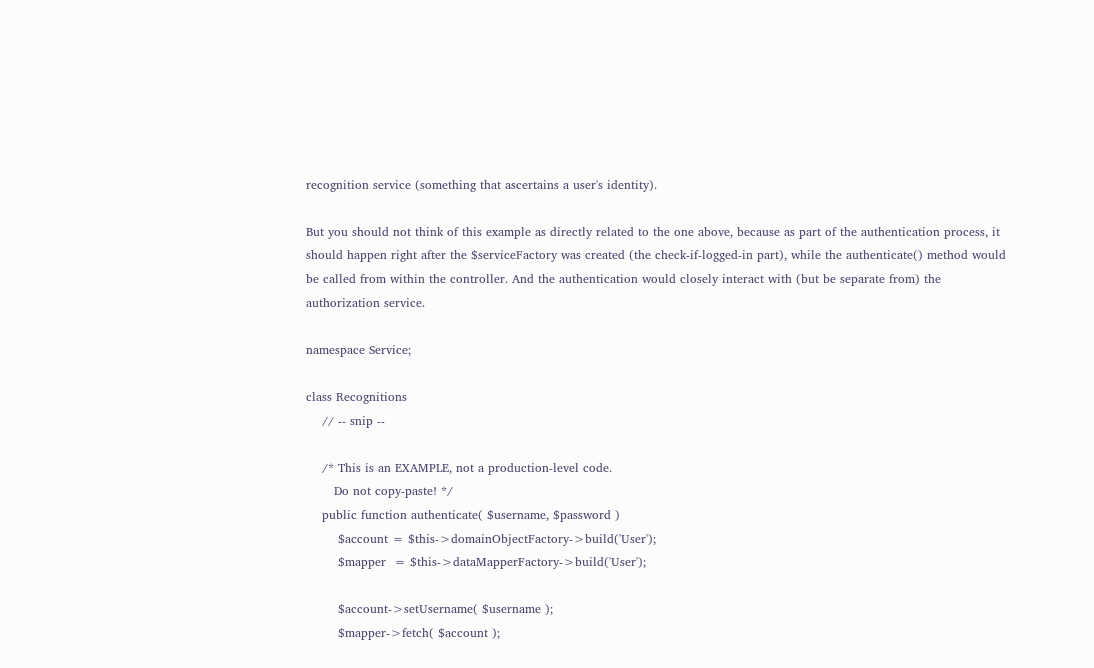recognition service (something that ascertains a user's identity).

But you should not think of this example as directly related to the one above, because as part of the authentication process, it should happen right after the $serviceFactory was created (the check-if-logged-in part), while the authenticate() method would be called from within the controller. And the authentication would closely interact with (but be separate from) the authorization service.

namespace Service;

class Recognitions
    // -- snip --

    /* This is an EXAMPLE, not a production-level code.
       Do not copy-paste! */
    public function authenticate( $username, $password )
        $account = $this->domainObjectFactory->build('User');
        $mapper  = $this->dataMapperFactory->build('User');

        $account->setUsername( $username );
        $mapper->fetch( $account );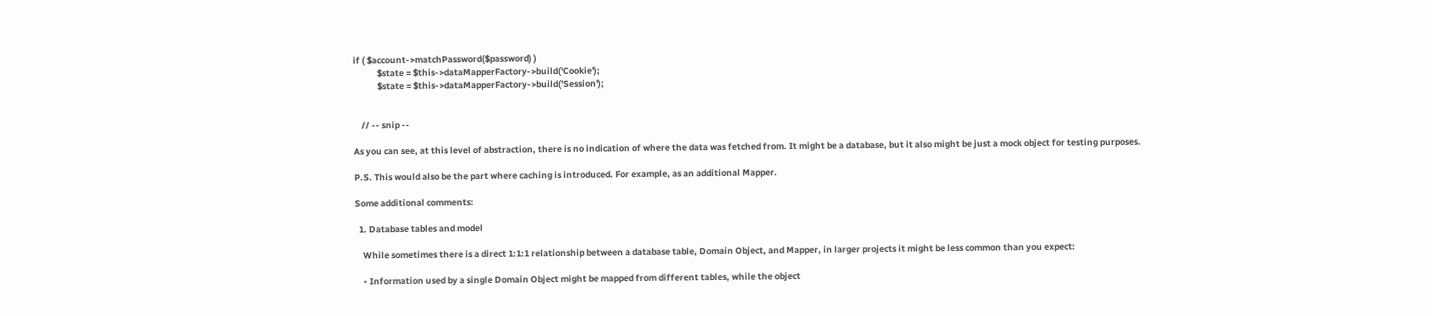if ( $account->matchPassword($password) )
            $state = $this->dataMapperFactory->build('Cookie');
            $state = $this->dataMapperFactory->build('Session');


    // -- snip --

As you can see, at this level of abstraction, there is no indication of where the data was fetched from. It might be a database, but it also might be just a mock object for testing purposes.

P.S. This would also be the part where caching is introduced. For example, as an additional Mapper.

Some additional comments:

  1. Database tables and model

    While sometimes there is a direct 1:1:1 relationship between a database table, Domain Object, and Mapper, in larger projects it might be less common than you expect:

    • Information used by a single Domain Object might be mapped from different tables, while the object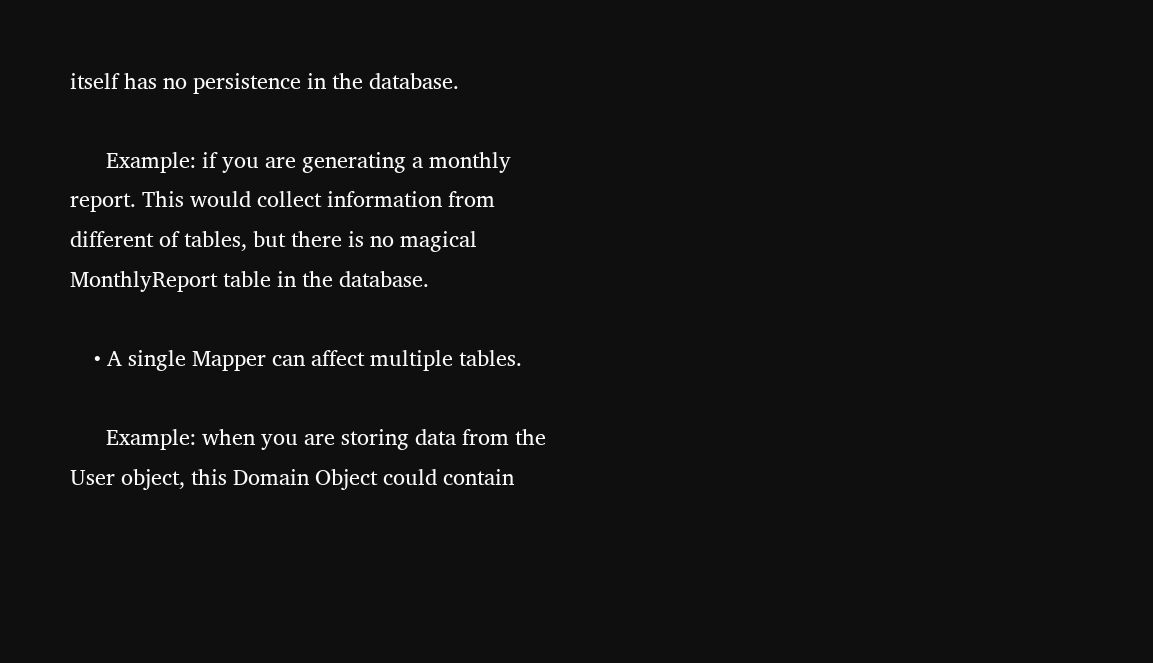itself has no persistence in the database.

      Example: if you are generating a monthly report. This would collect information from different of tables, but there is no magical MonthlyReport table in the database.

    • A single Mapper can affect multiple tables.

      Example: when you are storing data from the User object, this Domain Object could contain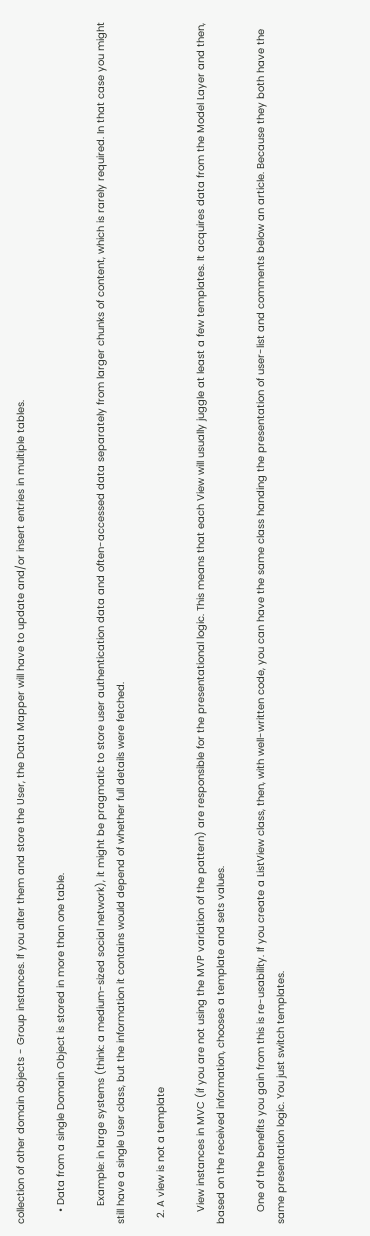collection of other domain objects - Group instances. If you alter them and store the User, the Data Mapper will have to update and/or insert entries in multiple tables.

    • Data from a single Domain Object is stored in more than one table.

      Example: in large systems (think: a medium-sized social network), it might be pragmatic to store user authentication data and often-accessed data separately from larger chunks of content, which is rarely required. In that case you might still have a single User class, but the information it contains would depend of whether full details were fetched.

  2. A view is not a template

    View instances in MVC (if you are not using the MVP variation of the pattern) are responsible for the presentational logic. This means that each View will usually juggle at least a few templates. It acquires data from the Model Layer and then, based on the received information, chooses a template and sets values.

    One of the benefits you gain from this is re-usability. If you create a ListView class, then, with well-written code, you can have the same class handing the presentation of user-list and comments below an article. Because they both have the same presentation logic. You just switch templates.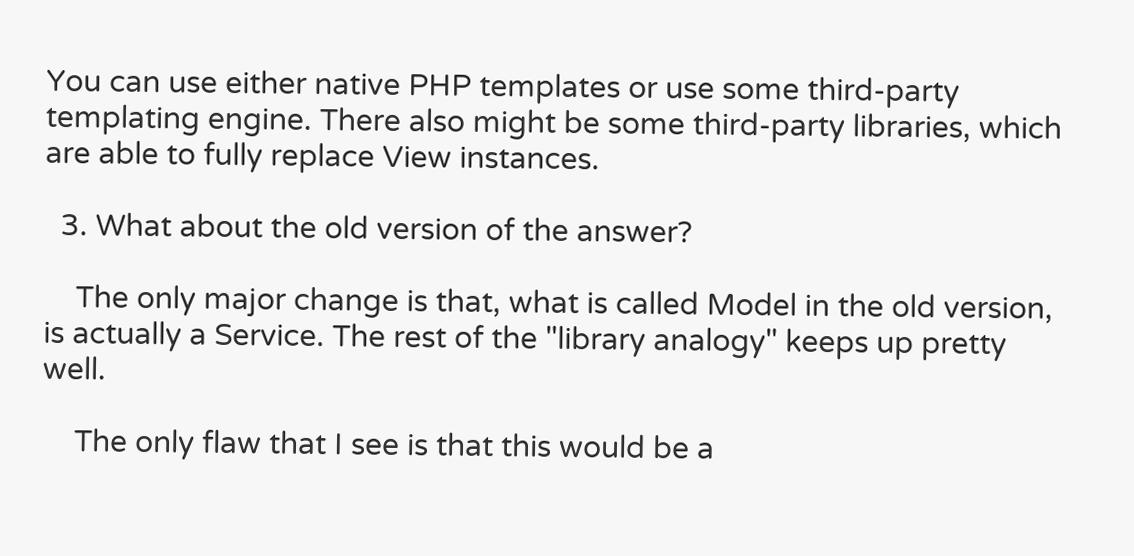You can use either native PHP templates or use some third-party templating engine. There also might be some third-party libraries, which are able to fully replace View instances.

  3. What about the old version of the answer?

    The only major change is that, what is called Model in the old version, is actually a Service. The rest of the "library analogy" keeps up pretty well.

    The only flaw that I see is that this would be a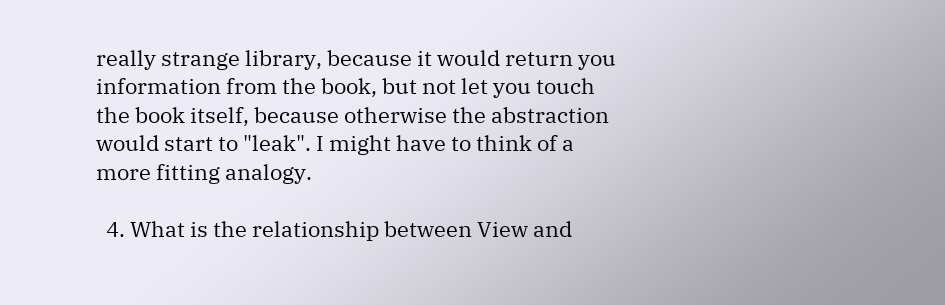really strange library, because it would return you information from the book, but not let you touch the book itself, because otherwise the abstraction would start to "leak". I might have to think of a more fitting analogy.

  4. What is the relationship between View and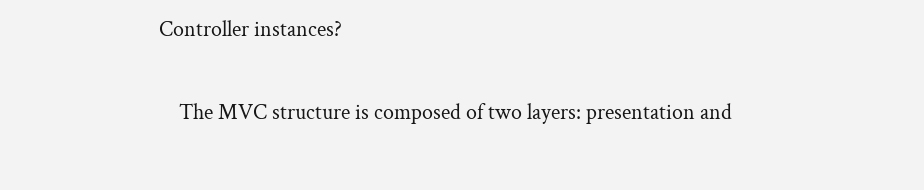Controller instances?

    The MVC structure is composed of two layers: presentation and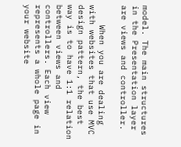model. The main structures in the Presentation layer are views and controller.

    When you are dealing with websites that use MVC design pattern, the best way is to have 1:1 relation between views and controllers. Each view represents a whole page in your website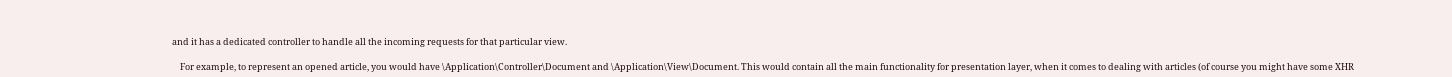and it has a dedicated controller to handle all the incoming requests for that particular view.

    For example, to represent an opened article, you would have \Application\Controller\Document and \Application\View\Document. This would contain all the main functionality for presentation layer, when it comes to dealing with articles (of course you might have some XHR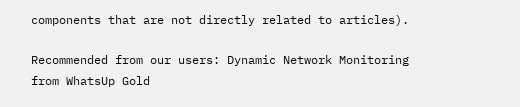components that are not directly related to articles).

Recommended from our users: Dynamic Network Monitoring from WhatsUp Gold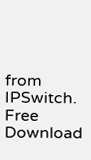from IPSwitch. Free Download